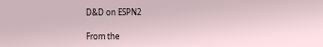D&D on ESPN2

From the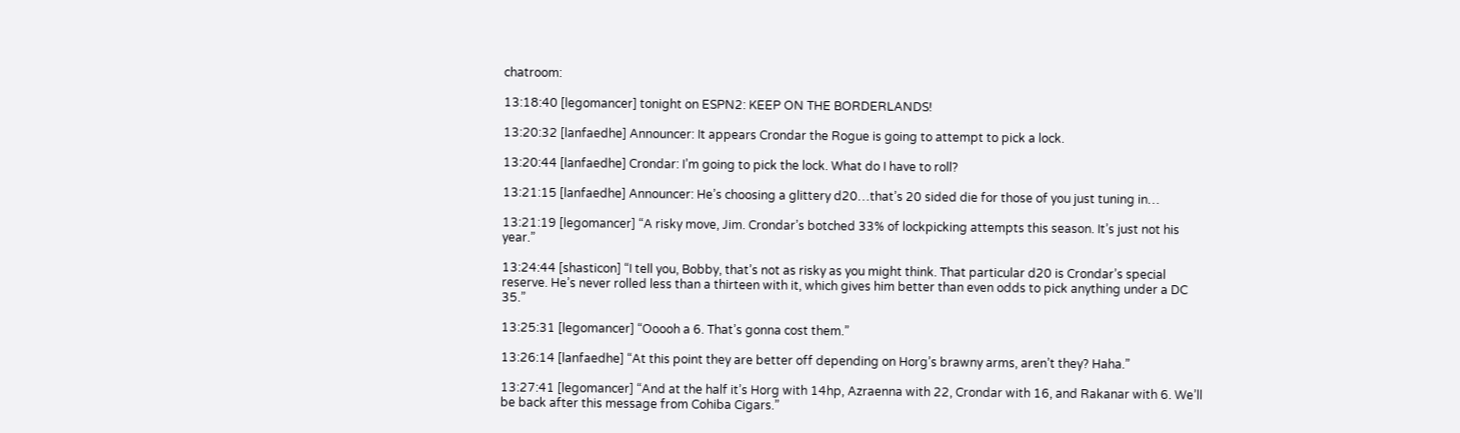chatroom:

13:18:40 [legomancer] tonight on ESPN2: KEEP ON THE BORDERLANDS!

13:20:32 [lanfaedhe] Announcer: It appears Crondar the Rogue is going to attempt to pick a lock.

13:20:44 [lanfaedhe] Crondar: I’m going to pick the lock. What do I have to roll?

13:21:15 [lanfaedhe] Announcer: He’s choosing a glittery d20…that’s 20 sided die for those of you just tuning in…

13:21:19 [legomancer] “A risky move, Jim. Crondar’s botched 33% of lockpicking attempts this season. It’s just not his year.”

13:24:44 [shasticon] “I tell you, Bobby, that’s not as risky as you might think. That particular d20 is Crondar’s special reserve. He’s never rolled less than a thirteen with it, which gives him better than even odds to pick anything under a DC 35.”

13:25:31 [legomancer] “Ooooh a 6. That’s gonna cost them.”

13:26:14 [lanfaedhe] “At this point they are better off depending on Horg’s brawny arms, aren’t they? Haha.”

13:27:41 [legomancer] “And at the half it’s Horg with 14hp, Azraenna with 22, Crondar with 16, and Rakanar with 6. We’ll be back after this message from Cohiba Cigars.”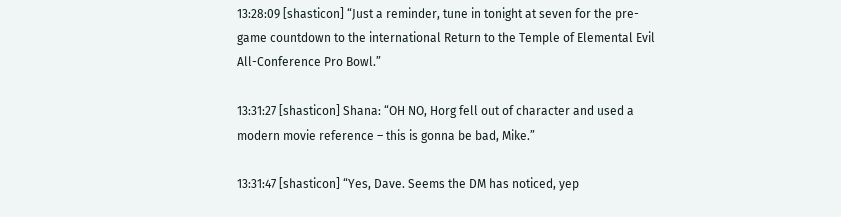13:28:09 [shasticon] “Just a reminder, tune in tonight at seven for the pre-game countdown to the international Return to the Temple of Elemental Evil All-Conference Pro Bowl.”

13:31:27 [shasticon] Shana: “OH NO, Horg fell out of character and used a modern movie reference – this is gonna be bad, Mike.”

13:31:47 [shasticon] “Yes, Dave. Seems the DM has noticed, yep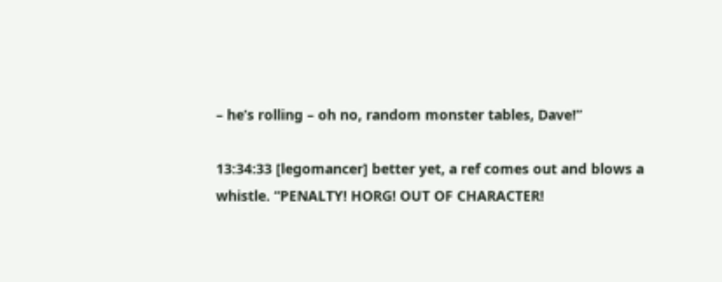– he’s rolling – oh no, random monster tables, Dave!”

13:34:33 [legomancer] better yet, a ref comes out and blows a whistle. “PENALTY! HORG! OUT OF CHARACTER!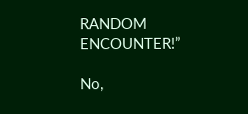RANDOM ENCOUNTER!”

No,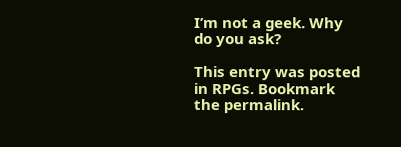I’m not a geek. Why do you ask?

This entry was posted in RPGs. Bookmark the permalink.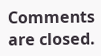Comments are closed.